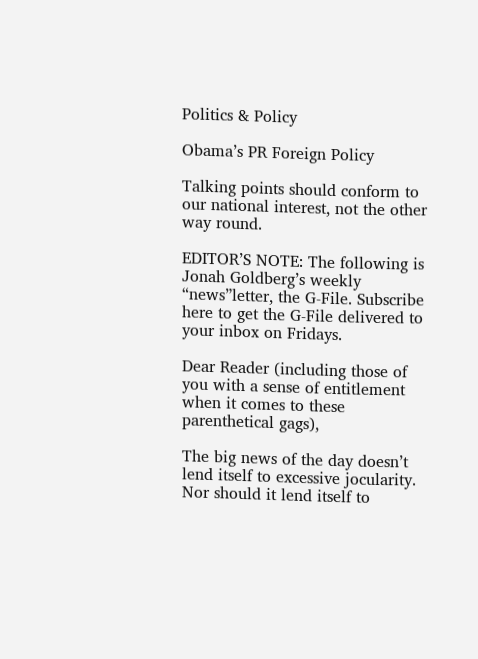Politics & Policy

Obama’s PR Foreign Policy

Talking points should conform to our national interest, not the other way round.

EDITOR’S NOTE: The following is Jonah Goldberg’s weekly “news”letter, the G-File. Subscribe here to get the G-File delivered to your inbox on Fridays.

Dear Reader (including those of you with a sense of entitlement when it comes to these parenthetical gags),

The big news of the day doesn’t lend itself to excessive jocularity. Nor should it lend itself to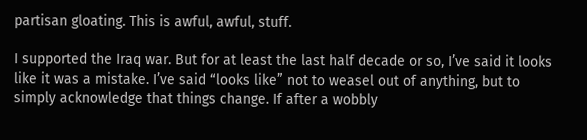partisan gloating. This is awful, awful, stuff.

I supported the Iraq war. But for at least the last half decade or so, I’ve said it looks like it was a mistake. I’ve said “looks like” not to weasel out of anything, but to simply acknowledge that things change. If after a wobbly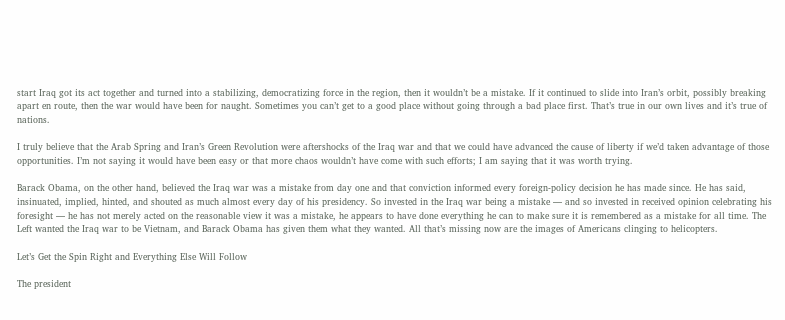start Iraq got its act together and turned into a stabilizing, democratizing force in the region, then it wouldn’t be a mistake. If it continued to slide into Iran’s orbit, possibly breaking apart en route, then the war would have been for naught. Sometimes you can’t get to a good place without going through a bad place first. That’s true in our own lives and it’s true of nations.

I truly believe that the Arab Spring and Iran’s Green Revolution were aftershocks of the Iraq war and that we could have advanced the cause of liberty if we’d taken advantage of those opportunities. I’m not saying it would have been easy or that more chaos wouldn’t have come with such efforts; I am saying that it was worth trying.

Barack Obama, on the other hand, believed the Iraq war was a mistake from day one and that conviction informed every foreign-policy decision he has made since. He has said, insinuated, implied, hinted, and shouted as much almost every day of his presidency. So invested in the Iraq war being a mistake — and so invested in received opinion celebrating his foresight — he has not merely acted on the reasonable view it was a mistake, he appears to have done everything he can to make sure it is remembered as a mistake for all time. The Left wanted the Iraq war to be Vietnam, and Barack Obama has given them what they wanted. All that’s missing now are the images of Americans clinging to helicopters.

Let’s Get the Spin Right and Everything Else Will Follow

The president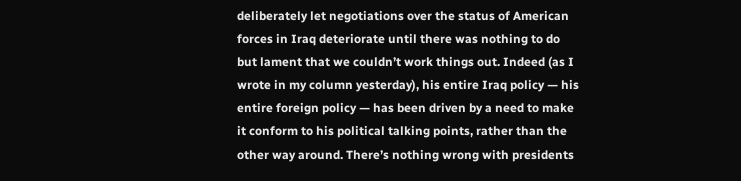deliberately let negotiations over the status of American forces in Iraq deteriorate until there was nothing to do but lament that we couldn’t work things out. Indeed (as I wrote in my column yesterday), his entire Iraq policy — his entire foreign policy — has been driven by a need to make it conform to his political talking points, rather than the other way around. There’s nothing wrong with presidents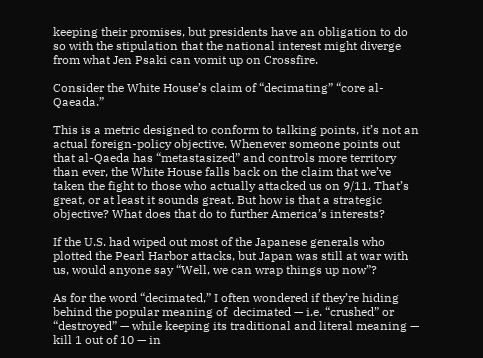keeping their promises, but presidents have an obligation to do so with the stipulation that the national interest might diverge from what Jen Psaki can vomit up on Crossfire.

Consider the White House’s claim of “decimating” “core al-Qaeada.”

This is a metric designed to conform to talking points, it’s not an actual foreign-policy objective. Whenever someone points out that al-Qaeda has “metastasized” and controls more territory than ever, the White House falls back on the claim that we’ve taken the fight to those who actually attacked us on 9/11. That’s great, or at least it sounds great. But how is that a strategic objective? What does that do to further America’s interests?

If the U.S. had wiped out most of the Japanese generals who plotted the Pearl Harbor attacks, but Japan was still at war with us, would anyone say “Well, we can wrap things up now”?

As for the word “decimated,” I often wondered if they’re hiding behind the popular meaning of  decimated — i.e. “crushed” or “destroyed” — while keeping its traditional and literal meaning — kill 1 out of 10 — in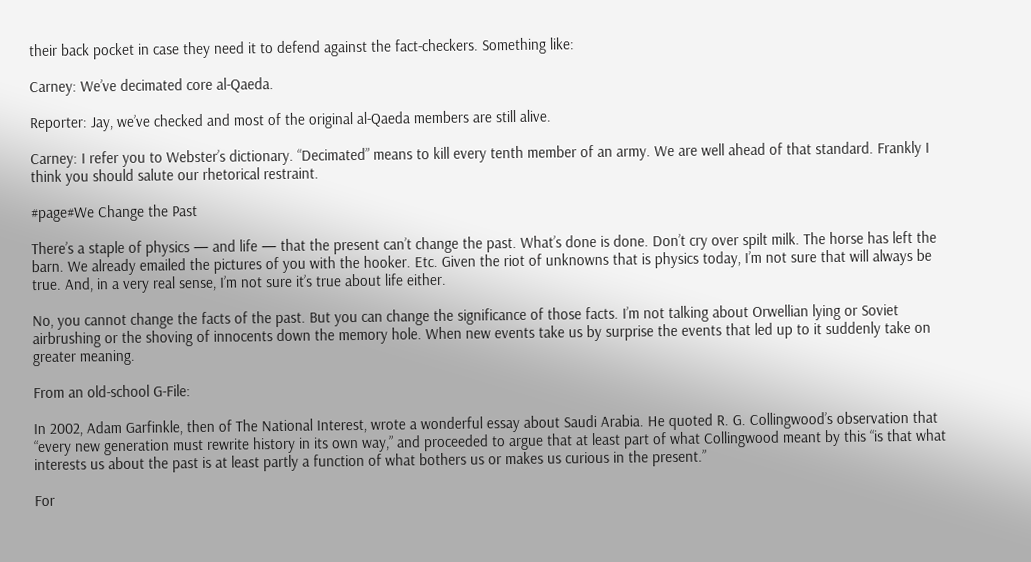their back pocket in case they need it to defend against the fact-checkers. Something like:

Carney: We’ve decimated core al-Qaeda.

Reporter: Jay, we’ve checked and most of the original al-Qaeda members are still alive.

Carney: I refer you to Webster’s dictionary. “Decimated” means to kill every tenth member of an army. We are well ahead of that standard. Frankly I think you should salute our rhetorical restraint.

#page#We Change the Past

There’s a staple of physics — and life — that the present can’t change the past. What’s done is done. Don’t cry over spilt milk. The horse has left the barn. We already emailed the pictures of you with the hooker. Etc. Given the riot of unknowns that is physics today, I’m not sure that will always be true. And, in a very real sense, I’m not sure it’s true about life either.

No, you cannot change the facts of the past. But you can change the significance of those facts. I’m not talking about Orwellian lying or Soviet airbrushing or the shoving of innocents down the memory hole. When new events take us by surprise the events that led up to it suddenly take on greater meaning.

From an old-school G-File:

In 2002, Adam Garfinkle, then of The National Interest, wrote a wonderful essay about Saudi Arabia. He quoted R. G. Collingwood’s observation that “every new generation must rewrite history in its own way,” and proceeded to argue that at least part of what Collingwood meant by this “is that what interests us about the past is at least partly a function of what bothers us or makes us curious in the present.”

For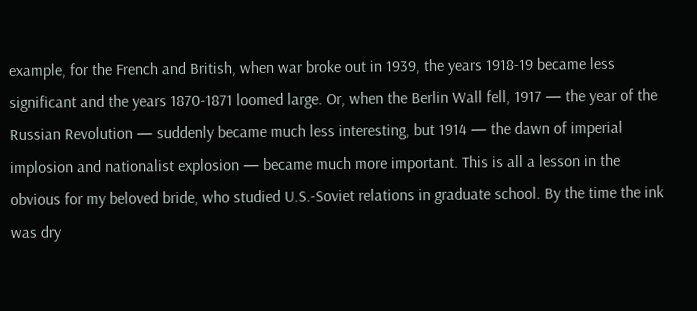example, for the French and British, when war broke out in 1939, the years 1918-19 became less significant and the years 1870-1871 loomed large. Or, when the Berlin Wall fell, 1917 — the year of the Russian Revolution — suddenly became much less interesting, but 1914 — the dawn of imperial implosion and nationalist explosion — became much more important. This is all a lesson in the obvious for my beloved bride, who studied U.S.-Soviet relations in graduate school. By the time the ink was dry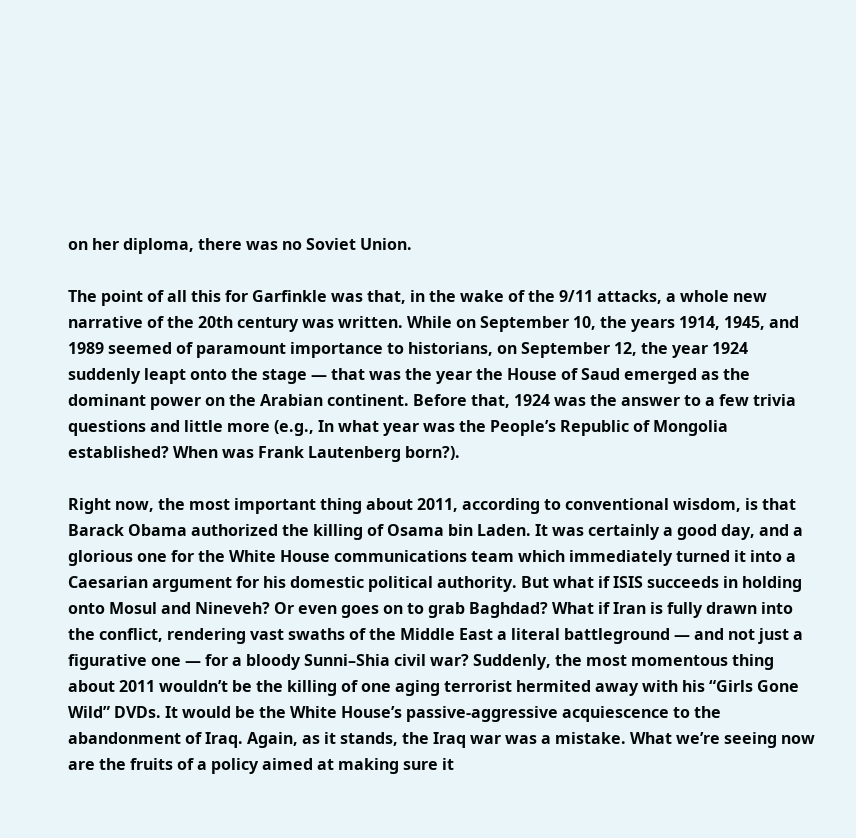on her diploma, there was no Soviet Union.

The point of all this for Garfinkle was that, in the wake of the 9/11 attacks, a whole new narrative of the 20th century was written. While on September 10, the years 1914, 1945, and 1989 seemed of paramount importance to historians, on September 12, the year 1924 suddenly leapt onto the stage — that was the year the House of Saud emerged as the dominant power on the Arabian continent. Before that, 1924 was the answer to a few trivia questions and little more (e.g., In what year was the People’s Republic of Mongolia established? When was Frank Lautenberg born?).

Right now, the most important thing about 2011, according to conventional wisdom, is that Barack Obama authorized the killing of Osama bin Laden. It was certainly a good day, and a glorious one for the White House communications team which immediately turned it into a Caesarian argument for his domestic political authority. But what if ISIS succeeds in holding onto Mosul and Nineveh? Or even goes on to grab Baghdad? What if Iran is fully drawn into the conflict, rendering vast swaths of the Middle East a literal battleground — and not just a figurative one — for a bloody Sunni–Shia civil war? Suddenly, the most momentous thing about 2011 wouldn’t be the killing of one aging terrorist hermited away with his “Girls Gone Wild” DVDs. It would be the White House’s passive-aggressive acquiescence to the abandonment of Iraq. Again, as it stands, the Iraq war was a mistake. What we’re seeing now are the fruits of a policy aimed at making sure it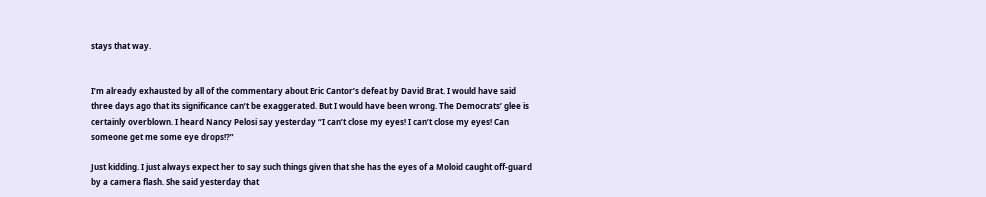stays that way.


I’m already exhausted by all of the commentary about Eric Cantor’s defeat by David Brat. I would have said three days ago that its significance can’t be exaggerated. But I would have been wrong. The Democrats’ glee is certainly overblown. I heard Nancy Pelosi say yesterday “I can’t close my eyes! I can’t close my eyes! Can someone get me some eye drops!?”

Just kidding. I just always expect her to say such things given that she has the eyes of a Moloid caught off-guard by a camera flash. She said yesterday that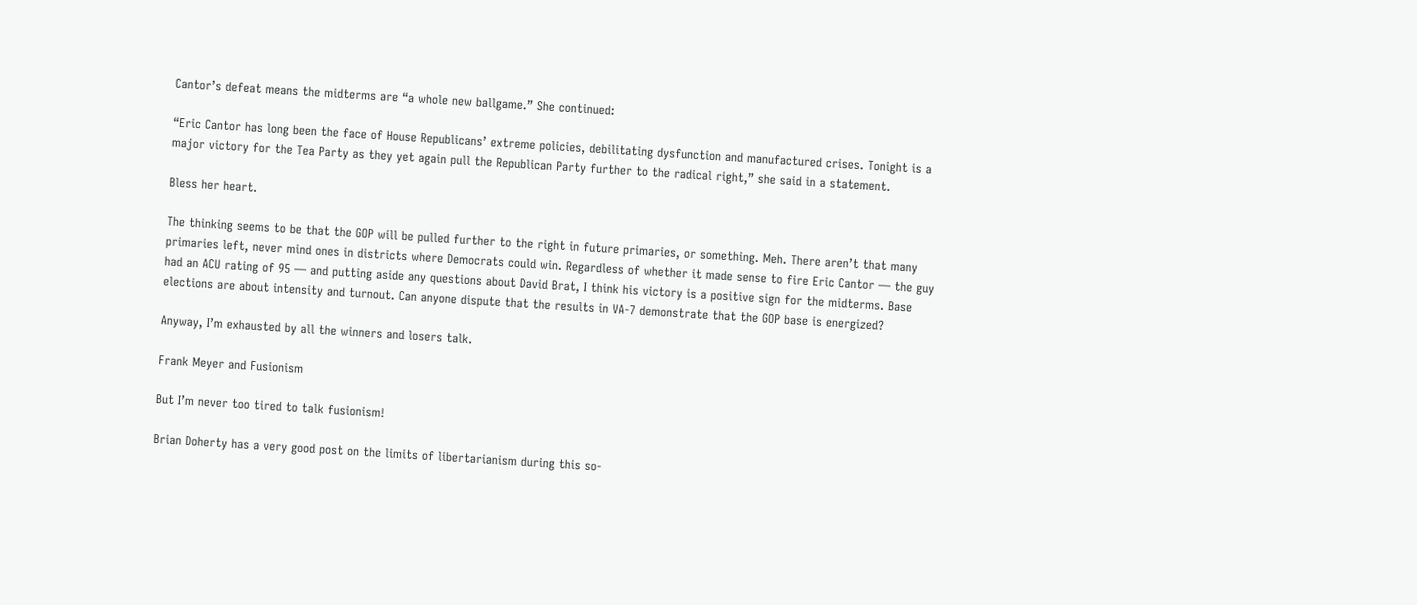Cantor’s defeat means the midterms are “a whole new ballgame.” She continued:

“Eric Cantor has long been the face of House Republicans’ extreme policies, debilitating dysfunction and manufactured crises. Tonight is a major victory for the Tea Party as they yet again pull the Republican Party further to the radical right,” she said in a statement.

Bless her heart.

The thinking seems to be that the GOP will be pulled further to the right in future primaries, or something. Meh. There aren’t that many primaries left, never mind ones in districts where Democrats could win. Regardless of whether it made sense to fire Eric Cantor — the guy had an ACU rating of 95 — and putting aside any questions about David Brat, I think his victory is a positive sign for the midterms. Base elections are about intensity and turnout. Can anyone dispute that the results in VA-7 demonstrate that the GOP base is energized?

Anyway, I’m exhausted by all the winners and losers talk.

Frank Meyer and Fusionism

But I’m never too tired to talk fusionism!

Brian Doherty has a very good post on the limits of libertarianism during this so-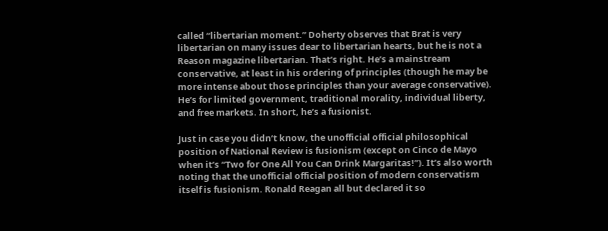called “libertarian moment.” Doherty observes that Brat is very libertarian on many issues dear to libertarian hearts, but he is not a Reason magazine libertarian. That’s right. He’s a mainstream conservative, at least in his ordering of principles (though he may be more intense about those principles than your average conservative). He’s for limited government, traditional morality, individual liberty, and free markets. In short, he’s a fusionist.

Just in case you didn’t know, the unofficial official philosophical position of National Review is fusionism (except on Cinco de Mayo when it’s “Two for One All You Can Drink Margaritas!”). It’s also worth noting that the unofficial official position of modern conservatism itself is fusionism. Ronald Reagan all but declared it so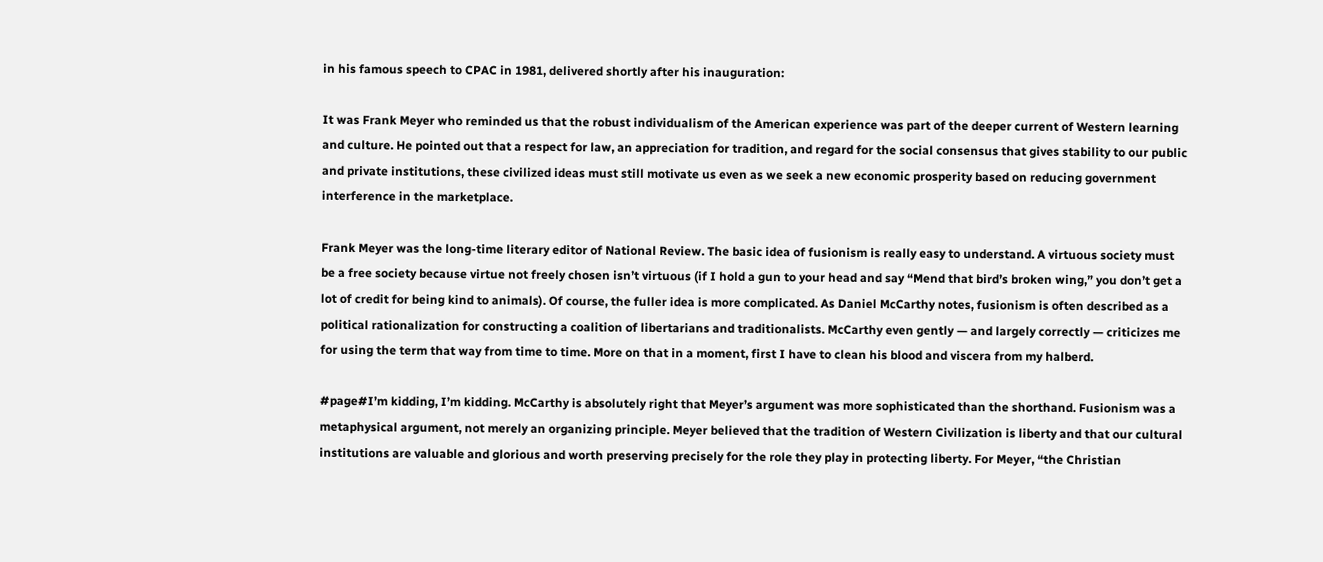in his famous speech to CPAC in 1981, delivered shortly after his inauguration:

It was Frank Meyer who reminded us that the robust individualism of the American experience was part of the deeper current of Western learning and culture. He pointed out that a respect for law, an appreciation for tradition, and regard for the social consensus that gives stability to our public and private institutions, these civilized ideas must still motivate us even as we seek a new economic prosperity based on reducing government interference in the marketplace.

Frank Meyer was the long-time literary editor of National Review. The basic idea of fusionism is really easy to understand. A virtuous society must be a free society because virtue not freely chosen isn’t virtuous (if I hold a gun to your head and say “Mend that bird’s broken wing,” you don’t get a lot of credit for being kind to animals). Of course, the fuller idea is more complicated. As Daniel McCarthy notes, fusionism is often described as a political rationalization for constructing a coalition of libertarians and traditionalists. McCarthy even gently — and largely correctly — criticizes me for using the term that way from time to time. More on that in a moment, first I have to clean his blood and viscera from my halberd.

#page#I’m kidding, I’m kidding. McCarthy is absolutely right that Meyer’s argument was more sophisticated than the shorthand. Fusionism was a metaphysical argument, not merely an organizing principle. Meyer believed that the tradition of Western Civilization is liberty and that our cultural institutions are valuable and glorious and worth preserving precisely for the role they play in protecting liberty. For Meyer, “the Christian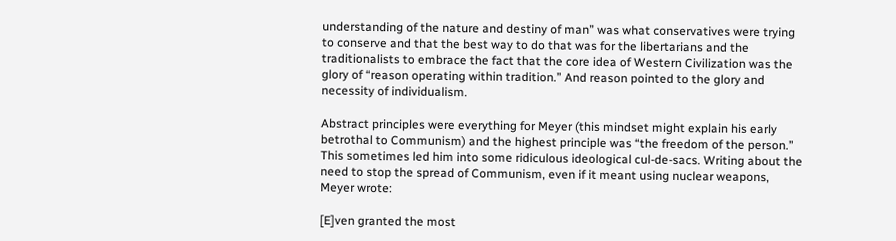understanding of the nature and destiny of man” was what conservatives were trying to conserve and that the best way to do that was for the libertarians and the traditionalists to embrace the fact that the core idea of Western Civilization was the glory of “reason operating within tradition.” And reason pointed to the glory and necessity of individualism.

Abstract principles were everything for Meyer (this mindset might explain his early betrothal to Communism) and the highest principle was “the freedom of the person.” This sometimes led him into some ridiculous ideological cul-de-sacs. Writing about the need to stop the spread of Communism, even if it meant using nuclear weapons, Meyer wrote:

[E]ven granted the most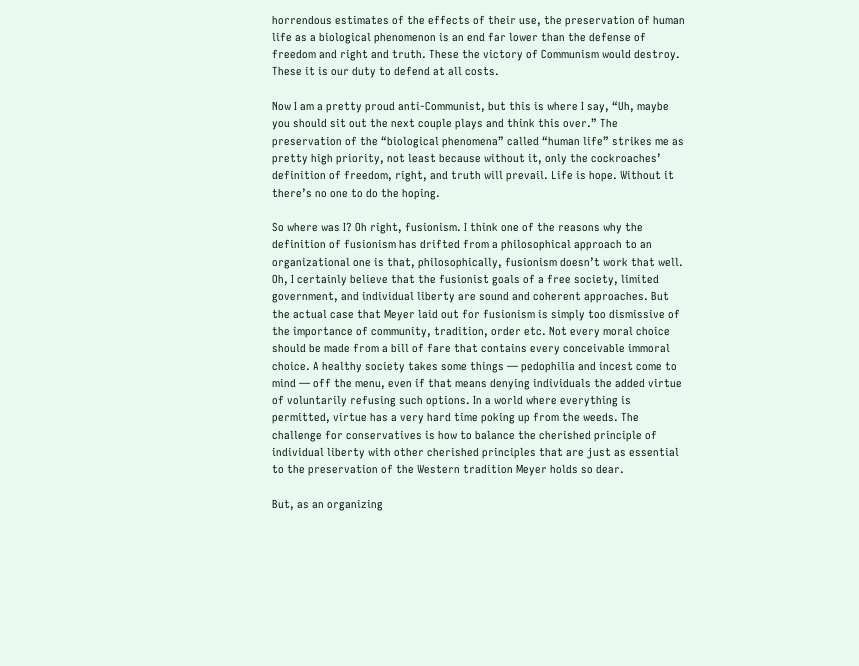horrendous estimates of the effects of their use, the preservation of human life as a biological phenomenon is an end far lower than the defense of freedom and right and truth. These the victory of Communism would destroy. These it is our duty to defend at all costs.

Now I am a pretty proud anti-Communist, but this is where I say, “Uh, maybe you should sit out the next couple plays and think this over.” The preservation of the “biological phenomena” called “human life” strikes me as pretty high priority, not least because without it, only the cockroaches’ definition of freedom, right, and truth will prevail. Life is hope. Without it there’s no one to do the hoping.

So where was I? Oh right, fusionism. I think one of the reasons why the definition of fusionism has drifted from a philosophical approach to an organizational one is that, philosophically, fusionism doesn’t work that well. Oh, I certainly believe that the fusionist goals of a free society, limited government, and individual liberty are sound and coherent approaches. But the actual case that Meyer laid out for fusionism is simply too dismissive of the importance of community, tradition, order etc. Not every moral choice should be made from a bill of fare that contains every conceivable immoral choice. A healthy society takes some things — pedophilia and incest come to mind — off the menu, even if that means denying individuals the added virtue of voluntarily refusing such options. In a world where everything is permitted, virtue has a very hard time poking up from the weeds. The challenge for conservatives is how to balance the cherished principle of individual liberty with other cherished principles that are just as essential to the preservation of the Western tradition Meyer holds so dear.

But, as an organizing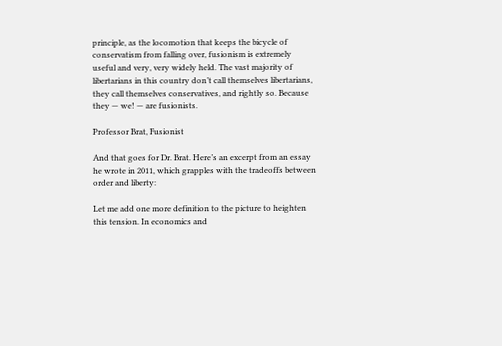principle, as the locomotion that keeps the bicycle of conservatism from falling over, fusionism is extremely useful and very, very widely held. The vast majority of libertarians in this country don’t call themselves libertarians, they call themselves conservatives, and rightly so. Because they — we! — are fusionists.

Professor Brat, Fusionist

And that goes for Dr. Brat. Here’s an excerpt from an essay he wrote in 2011, which grapples with the tradeoffs between order and liberty:

Let me add one more definition to the picture to heighten this tension. In economics and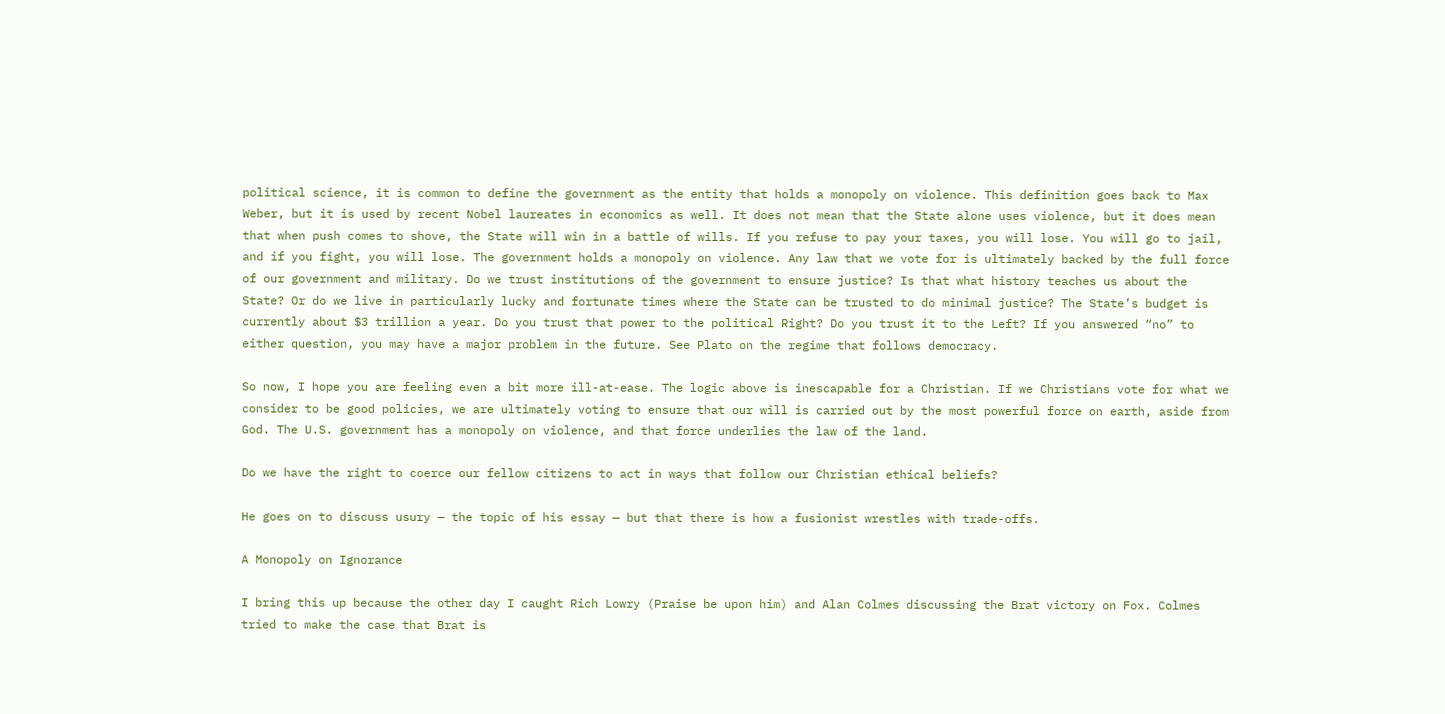political science, it is common to define the government as the entity that holds a monopoly on violence. This definition goes back to Max Weber, but it is used by recent Nobel laureates in economics as well. It does not mean that the State alone uses violence, but it does mean that when push comes to shove, the State will win in a battle of wills. If you refuse to pay your taxes, you will lose. You will go to jail, and if you fight, you will lose. The government holds a monopoly on violence. Any law that we vote for is ultimately backed by the full force of our government and military. Do we trust institutions of the government to ensure justice? Is that what history teaches us about the State? Or do we live in particularly lucky and fortunate times where the State can be trusted to do minimal justice? The State’s budget is currently about $3 trillion a year. Do you trust that power to the political Right? Do you trust it to the Left? If you answered “no” to either question, you may have a major problem in the future. See Plato on the regime that follows democracy.

So now, I hope you are feeling even a bit more ill-at-ease. The logic above is inescapable for a Christian. If we Christians vote for what we consider to be good policies, we are ultimately voting to ensure that our will is carried out by the most powerful force on earth, aside from God. The U.S. government has a monopoly on violence, and that force underlies the law of the land.

Do we have the right to coerce our fellow citizens to act in ways that follow our Christian ethical beliefs?

He goes on to discuss usury — the topic of his essay — but that there is how a fusionist wrestles with trade-offs.

A Monopoly on Ignorance

I bring this up because the other day I caught Rich Lowry (Praise be upon him) and Alan Colmes discussing the Brat victory on Fox. Colmes tried to make the case that Brat is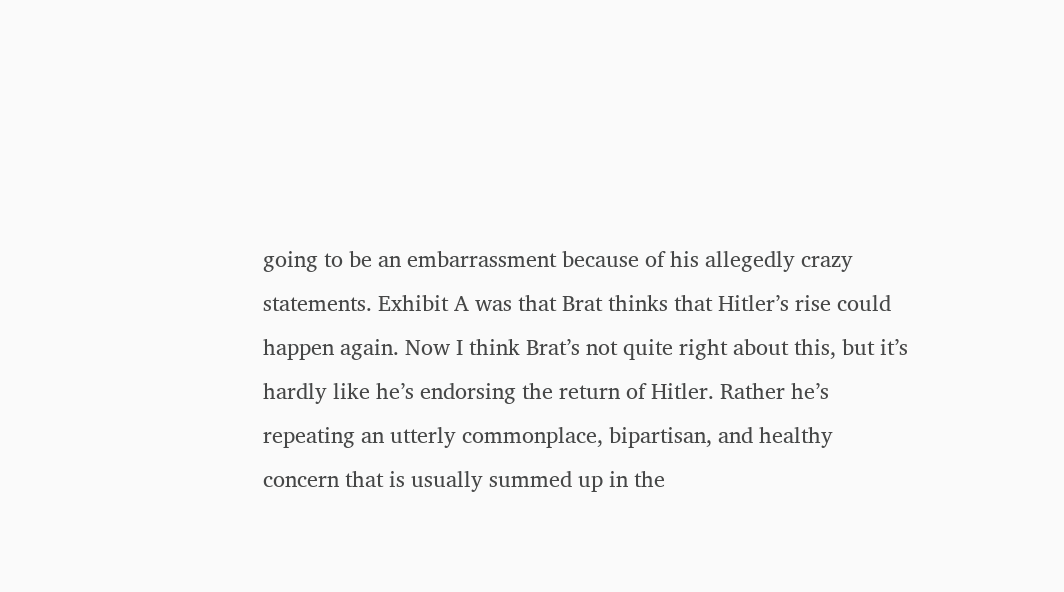going to be an embarrassment because of his allegedly crazy statements. Exhibit A was that Brat thinks that Hitler’s rise could happen again. Now I think Brat’s not quite right about this, but it’s hardly like he’s endorsing the return of Hitler. Rather he’s repeating an utterly commonplace, bipartisan, and healthy concern that is usually summed up in the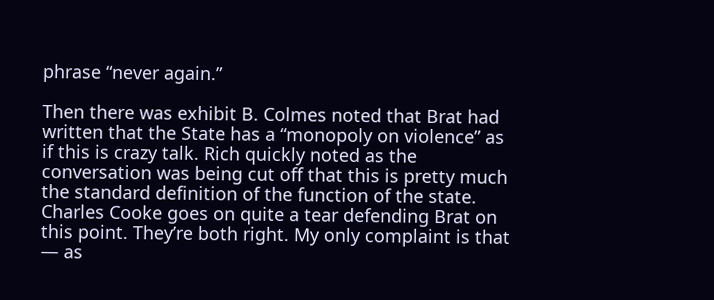phrase “never again.”

Then there was exhibit B. Colmes noted that Brat had written that the State has a “monopoly on violence” as if this is crazy talk. Rich quickly noted as the conversation was being cut off that this is pretty much the standard definition of the function of the state. Charles Cooke goes on quite a tear defending Brat on this point. They’re both right. My only complaint is that — as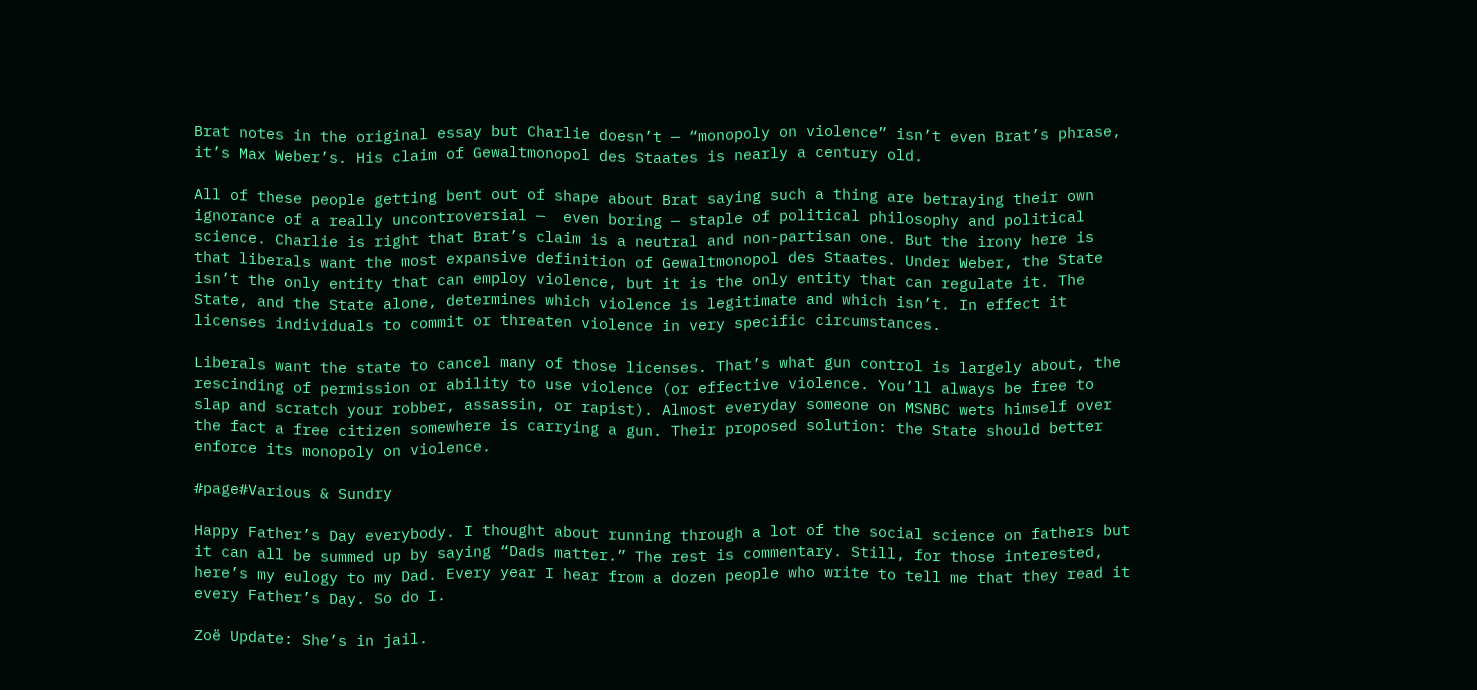Brat notes in the original essay but Charlie doesn’t — “monopoly on violence” isn’t even Brat’s phrase, it’s Max Weber’s. His claim of Gewaltmonopol des Staates is nearly a century old.

All of these people getting bent out of shape about Brat saying such a thing are betraying their own ignorance of a really uncontroversial —  even boring — staple of political philosophy and political science. Charlie is right that Brat’s claim is a neutral and non-partisan one. But the irony here is that liberals want the most expansive definition of Gewaltmonopol des Staates. Under Weber, the State isn’t the only entity that can employ violence, but it is the only entity that can regulate it. The State, and the State alone, determines which violence is legitimate and which isn’t. In effect it licenses individuals to commit or threaten violence in very specific circumstances.

Liberals want the state to cancel many of those licenses. That’s what gun control is largely about, the rescinding of permission or ability to use violence (or effective violence. You’ll always be free to slap and scratch your robber, assassin, or rapist). Almost everyday someone on MSNBC wets himself over the fact a free citizen somewhere is carrying a gun. Their proposed solution: the State should better enforce its monopoly on violence.

#page#Various & Sundry

Happy Father’s Day everybody. I thought about running through a lot of the social science on fathers but it can all be summed up by saying “Dads matter.” The rest is commentary. Still, for those interested, here’s my eulogy to my Dad. Every year I hear from a dozen people who write to tell me that they read it every Father’s Day. So do I.

Zoë Update: She’s in jail.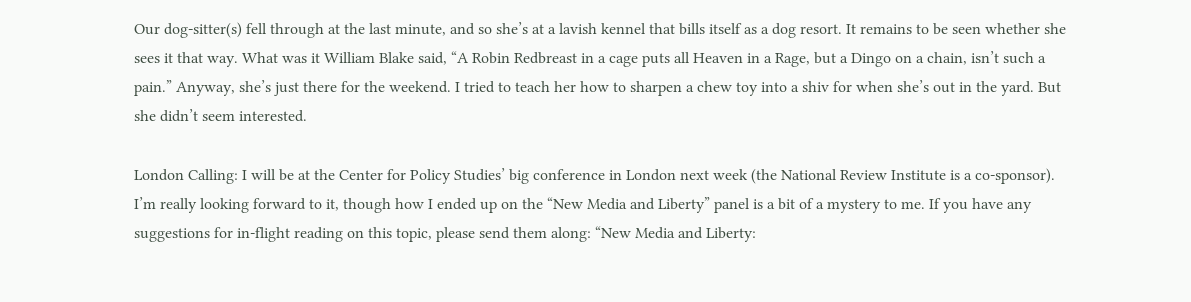Our dog-sitter(s) fell through at the last minute, and so she’s at a lavish kennel that bills itself as a dog resort. It remains to be seen whether she sees it that way. What was it William Blake said, “A Robin Redbreast in a cage puts all Heaven in a Rage, but a Dingo on a chain, isn’t such a pain.” Anyway, she’s just there for the weekend. I tried to teach her how to sharpen a chew toy into a shiv for when she’s out in the yard. But she didn’t seem interested.

London Calling: I will be at the Center for Policy Studies’ big conference in London next week (the National Review Institute is a co-sponsor). I’m really looking forward to it, though how I ended up on the “New Media and Liberty” panel is a bit of a mystery to me. If you have any suggestions for in-flight reading on this topic, please send them along: “New Media and Liberty: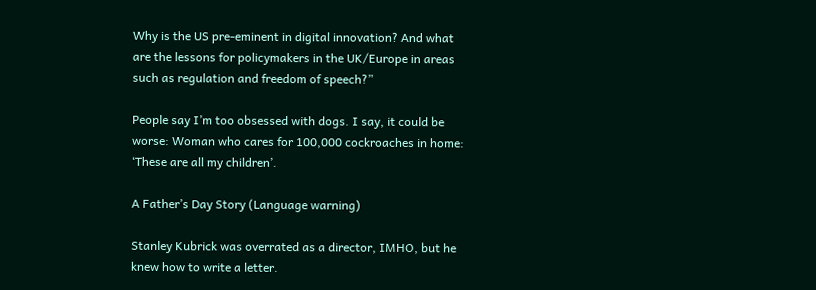Why is the US pre-eminent in digital innovation? And what are the lessons for policymakers in the UK/Europe in areas such as regulation and freedom of speech?”

People say I’m too obsessed with dogs. I say, it could be worse: Woman who cares for 100,000 cockroaches in home: ‘These are all my children’.

A Father’s Day Story (Language warning)

Stanley Kubrick was overrated as a director, IMHO, but he knew how to write a letter.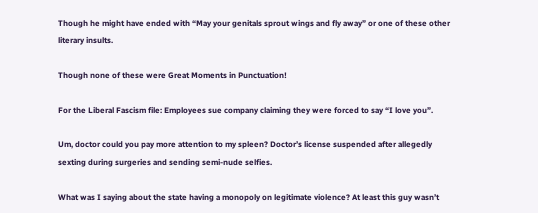Though he might have ended with “May your genitals sprout wings and fly away” or one of these other literary insults.

Though none of these were Great Moments in Punctuation!

For the Liberal Fascism file: Employees sue company claiming they were forced to say “I love you”.

Um, doctor could you pay more attention to my spleen? Doctor’s license suspended after allegedly sexting during surgeries and sending semi-nude selfies.

What was I saying about the state having a monopoly on legitimate violence? At least this guy wasn’t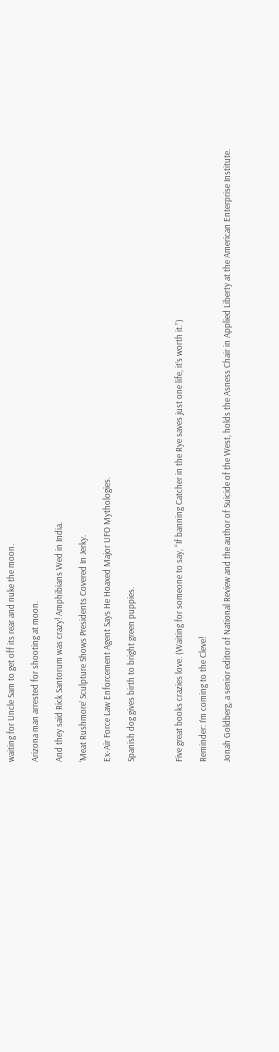waiting for Uncle Sam to get off its rear and nuke the moon.

Arizona man arrested for shooting at moon.

And they said Rick Santorum was crazy! Amphibians Wed in India.

‘Meat Rushmore’ Sculpture Shows Presidents Covered In Jerky.

Ex-Air Force Law Enforcement Agent Says He Hoaxed Major UFO Mythologies.

Spanish dog gives birth to bright green puppies.



Five great books crazies love. (Waiting for someone to say, “If banning Catcher in the Rye saves just one life, it’s worth it.”)

Reminder: I’m coming to the Cleve!

Jonah Goldberg, a senior editor of National Review and the author of Suicide of the West, holds the Asness Chair in Applied Liberty at the American Enterprise Institute.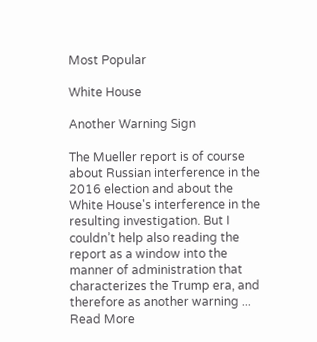Most Popular

White House

Another Warning Sign

The Mueller report is of course about Russian interference in the 2016 election and about the White House's interference in the resulting investigation. But I couldn’t help also reading the report as a window into the manner of administration that characterizes the Trump era, and therefore as another warning ... Read More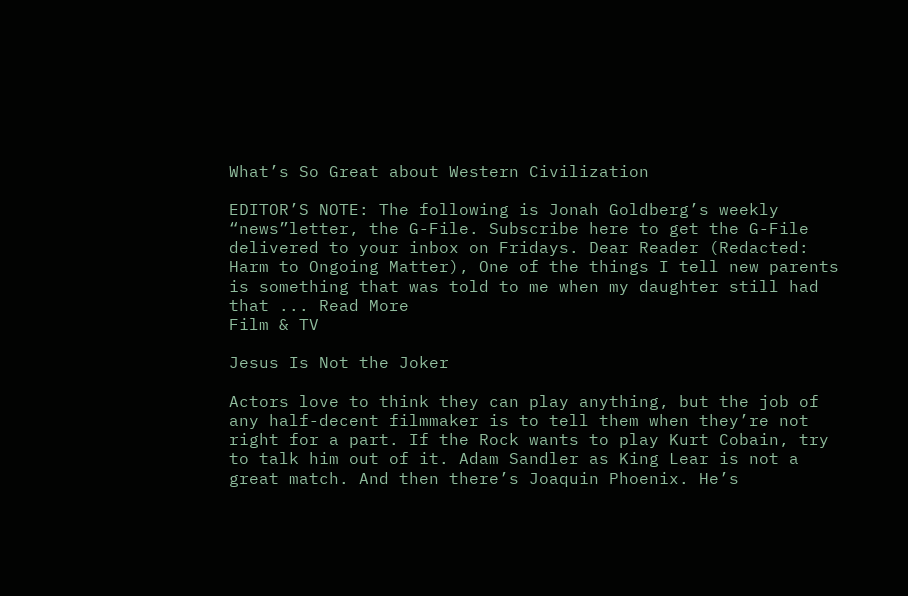What’s So Great about Western Civilization

EDITOR’S NOTE: The following is Jonah Goldberg’s weekly “news”letter, the G-File. Subscribe here to get the G-File delivered to your inbox on Fridays. Dear Reader (Redacted: Harm to Ongoing Matter), One of the things I tell new parents is something that was told to me when my daughter still had that ... Read More
Film & TV

Jesus Is Not the Joker

Actors love to think they can play anything, but the job of any half-decent filmmaker is to tell them when they’re not right for a part. If the Rock wants to play Kurt Cobain, try to talk him out of it. Adam Sandler as King Lear is not a great match. And then there’s Joaquin Phoenix. He’s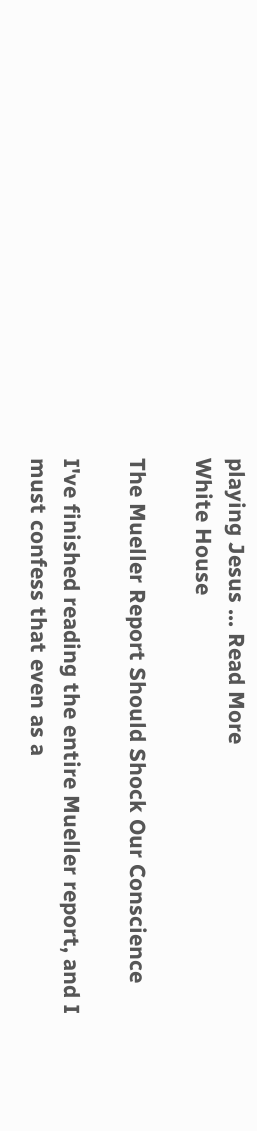playing Jesus ... Read More
White House

The Mueller Report Should Shock Our Conscience

I've finished reading the entire Mueller report, and I must confess that even as a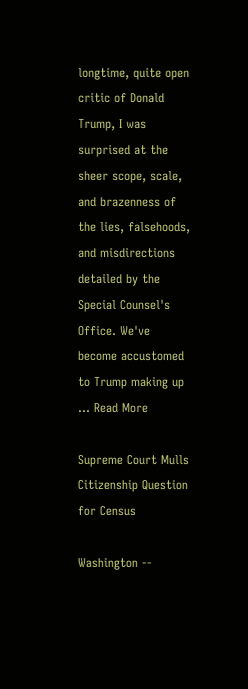longtime, quite open critic of Donald Trump, I was surprised at the sheer scope, scale, and brazenness of the lies, falsehoods, and misdirections detailed by the Special Counsel's Office. We've become accustomed to Trump making up ... Read More

Supreme Court Mulls Citizenship Question for Census

Washington --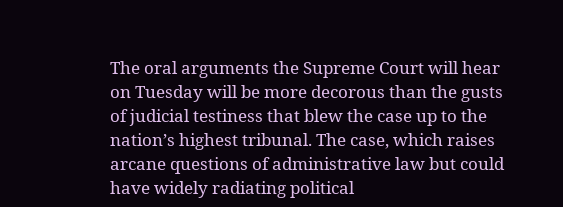The oral arguments the Supreme Court will hear on Tuesday will be more decorous than the gusts of judicial testiness that blew the case up to the nation’s highest tribunal. The case, which raises arcane questions of administrative law but could have widely radiating political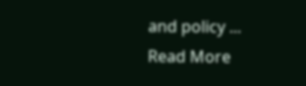and policy ... Read More